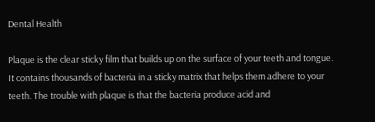Dental Health

Plaque is the clear sticky film that builds up on the surface of your teeth and tongue. It contains thousands of bacteria in a sticky matrix that helps them adhere to your teeth. The trouble with plaque is that the bacteria produce acid and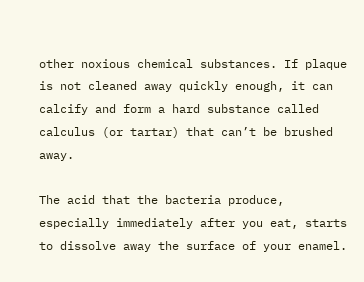other noxious chemical substances. If plaque is not cleaned away quickly enough, it can calcify and form a hard substance called calculus (or tartar) that can’t be brushed away.

The acid that the bacteria produce, especially immediately after you eat, starts to dissolve away the surface of your enamel.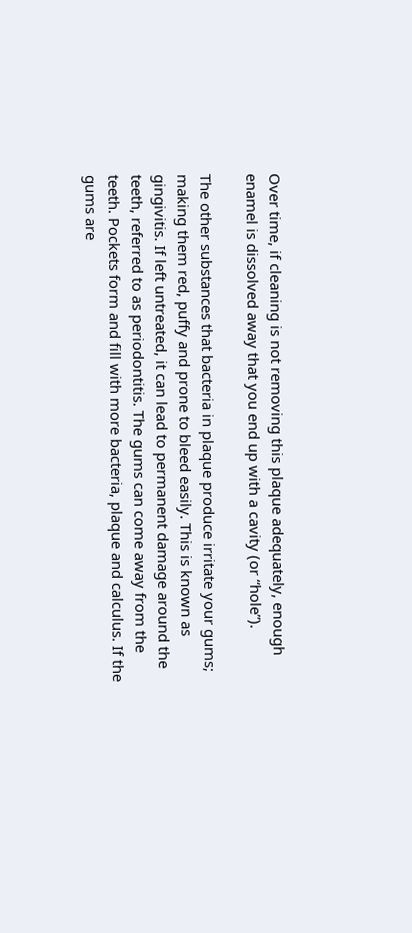Over time, if cleaning is not removing this plaque adequately, enough enamel is dissolved away that you end up with a cavity (or “hole”).

The other substances that bacteria in plaque produce irritate your gums; making them red, puffy and prone to bleed easily. This is known as gingivitis. If left untreated, it can lead to permanent damage around the teeth, referred to as periodontitis. The gums can come away from the teeth. Pockets form and fill with more bacteria, plaque and calculus. If the gums are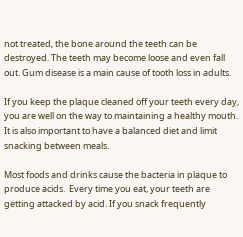not treated, the bone around the teeth can be destroyed. The teeth may become loose and even fall out. Gum disease is a main cause of tooth loss in adults.

If you keep the plaque cleaned off your teeth every day, you are well on the way to maintaining a healthy mouth. It is also important to have a balanced diet and limit snacking between meals.

Most foods and drinks cause the bacteria in plaque to produce acids.  Every time you eat, your teeth are getting attacked by acid. If you snack frequently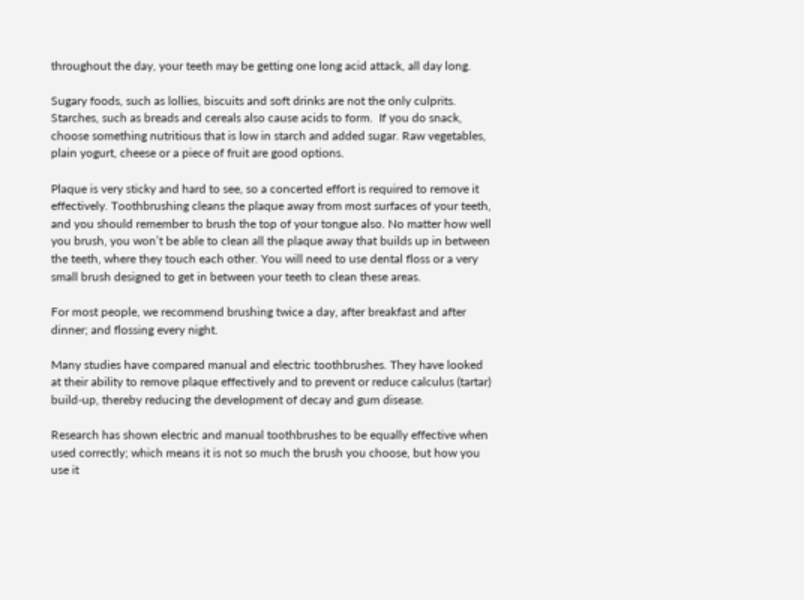throughout the day, your teeth may be getting one long acid attack, all day long.

Sugary foods, such as lollies, biscuits and soft drinks are not the only culprits. Starches, such as breads and cereals also cause acids to form.  If you do snack, choose something nutritious that is low in starch and added sugar. Raw vegetables, plain yogurt, cheese or a piece of fruit are good options.

Plaque is very sticky and hard to see, so a concerted effort is required to remove it effectively. Toothbrushing cleans the plaque away from most surfaces of your teeth, and you should remember to brush the top of your tongue also. No matter how well you brush, you won’t be able to clean all the plaque away that builds up in between the teeth, where they touch each other. You will need to use dental floss or a very small brush designed to get in between your teeth to clean these areas.

For most people, we recommend brushing twice a day, after breakfast and after dinner; and flossing every night.

Many studies have compared manual and electric toothbrushes. They have looked at their ability to remove plaque effectively and to prevent or reduce calculus (tartar) build-up, thereby reducing the development of decay and gum disease.

Research has shown electric and manual toothbrushes to be equally effective when used correctly; which means it is not so much the brush you choose, but how you use it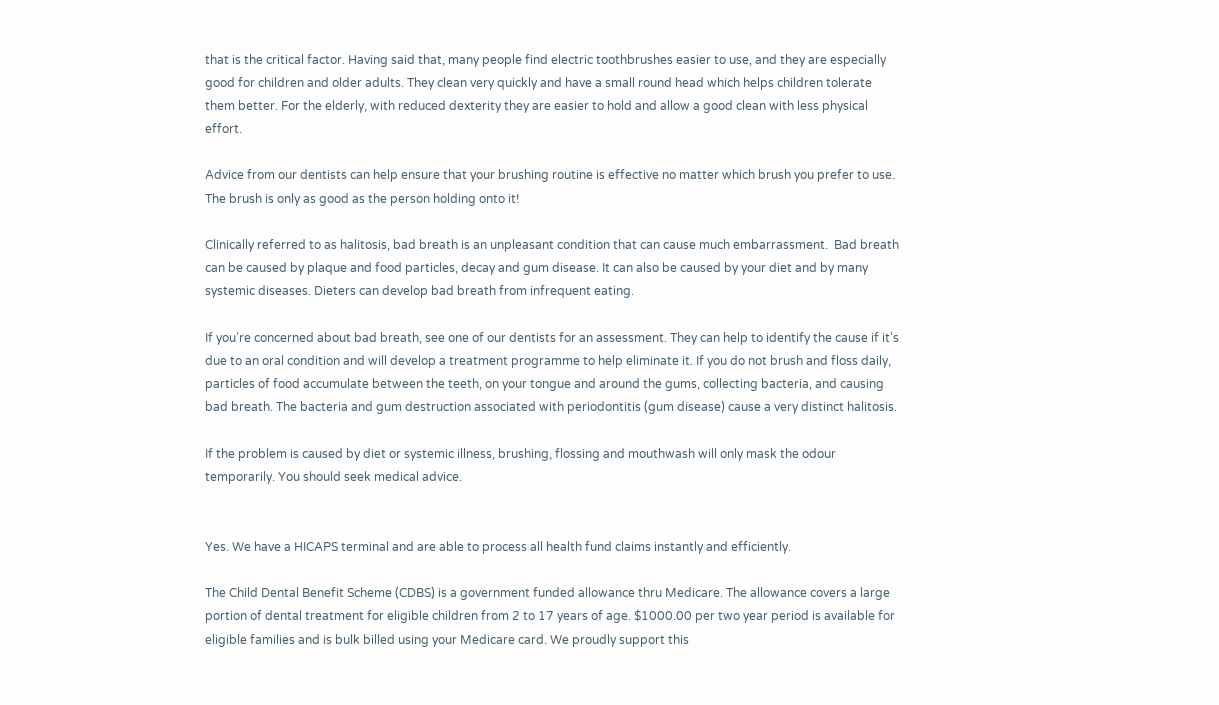that is the critical factor. Having said that, many people find electric toothbrushes easier to use, and they are especially good for children and older adults. They clean very quickly and have a small round head which helps children tolerate them better. For the elderly, with reduced dexterity they are easier to hold and allow a good clean with less physical effort.

Advice from our dentists can help ensure that your brushing routine is effective no matter which brush you prefer to use. The brush is only as good as the person holding onto it!

Clinically referred to as halitosis, bad breath is an unpleasant condition that can cause much embarrassment.  Bad breath can be caused by plaque and food particles, decay and gum disease. It can also be caused by your diet and by many systemic diseases. Dieters can develop bad breath from infrequent eating.

If you’re concerned about bad breath, see one of our dentists for an assessment. They can help to identify the cause if it’s due to an oral condition and will develop a treatment programme to help eliminate it. If you do not brush and floss daily, particles of food accumulate between the teeth, on your tongue and around the gums, collecting bacteria, and causing bad breath. The bacteria and gum destruction associated with periodontitis (gum disease) cause a very distinct halitosis.

If the problem is caused by diet or systemic illness, brushing, flossing and mouthwash will only mask the odour temporarily. You should seek medical advice.


Yes. We have a HICAPS terminal and are able to process all health fund claims instantly and efficiently.

The Child Dental Benefit Scheme (CDBS) is a government funded allowance thru Medicare. The allowance covers a large portion of dental treatment for eligible children from 2 to 17 years of age. $1000.00 per two year period is available for eligible families and is bulk billed using your Medicare card. We proudly support this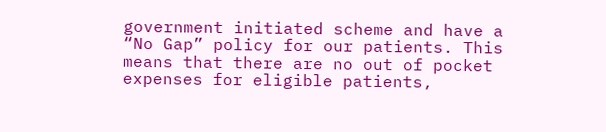government initiated scheme and have a “No Gap” policy for our patients. This means that there are no out of pocket expenses for eligible patients,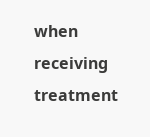when receiving treatment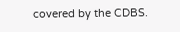covered by the CDBS.